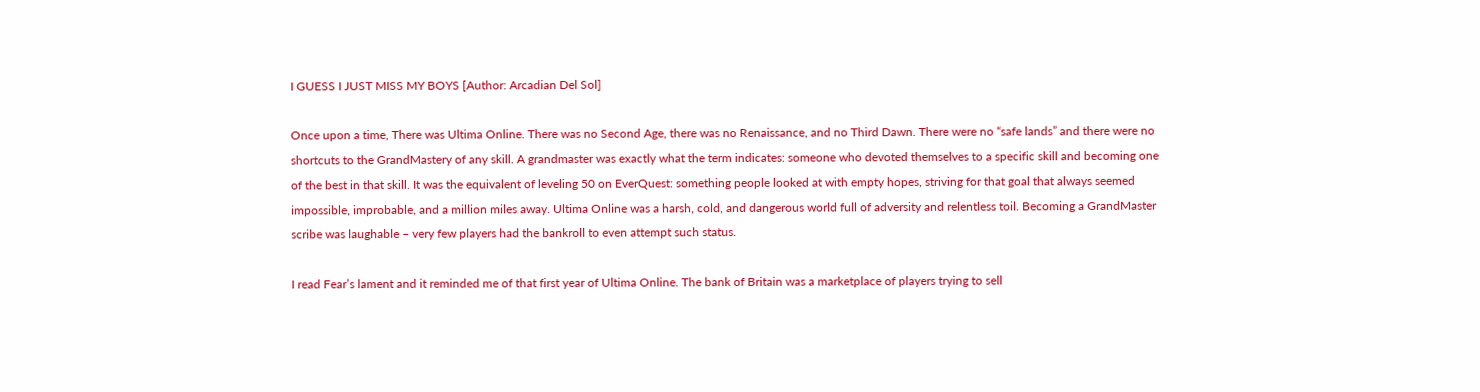I GUESS I JUST MISS MY BOYS [Author: Arcadian Del Sol]

Once upon a time, There was Ultima Online. There was no Second Age, there was no Renaissance, and no Third Dawn. There were no “safe lands” and there were no shortcuts to the GrandMastery of any skill. A grandmaster was exactly what the term indicates: someone who devoted themselves to a specific skill and becoming one of the best in that skill. It was the equivalent of leveling 50 on EverQuest: something people looked at with empty hopes, striving for that goal that always seemed impossible, improbable, and a million miles away. Ultima Online was a harsh, cold, and dangerous world full of adversity and relentless toil. Becoming a GrandMaster scribe was laughable – very few players had the bankroll to even attempt such status.

I read Fear’s lament and it reminded me of that first year of Ultima Online. The bank of Britain was a marketplace of players trying to sell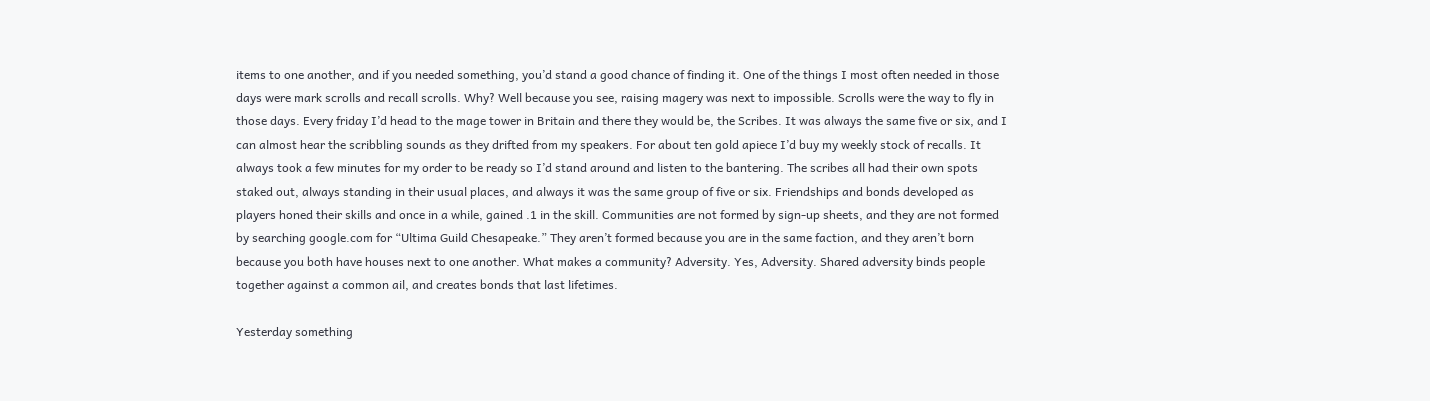items to one another, and if you needed something, you’d stand a good chance of finding it. One of the things I most often needed in those days were mark scrolls and recall scrolls. Why? Well because you see, raising magery was next to impossible. Scrolls were the way to fly in those days. Every friday I’d head to the mage tower in Britain and there they would be, the Scribes. It was always the same five or six, and I can almost hear the scribbling sounds as they drifted from my speakers. For about ten gold apiece I’d buy my weekly stock of recalls. It always took a few minutes for my order to be ready so I’d stand around and listen to the bantering. The scribes all had their own spots staked out, always standing in their usual places, and always it was the same group of five or six. Friendships and bonds developed as players honed their skills and once in a while, gained .1 in the skill. Communities are not formed by sign-up sheets, and they are not formed by searching google.com for “Ultima Guild Chesapeake.” They aren’t formed because you are in the same faction, and they aren’t born because you both have houses next to one another. What makes a community? Adversity. Yes, Adversity. Shared adversity binds people together against a common ail, and creates bonds that last lifetimes.

Yesterday something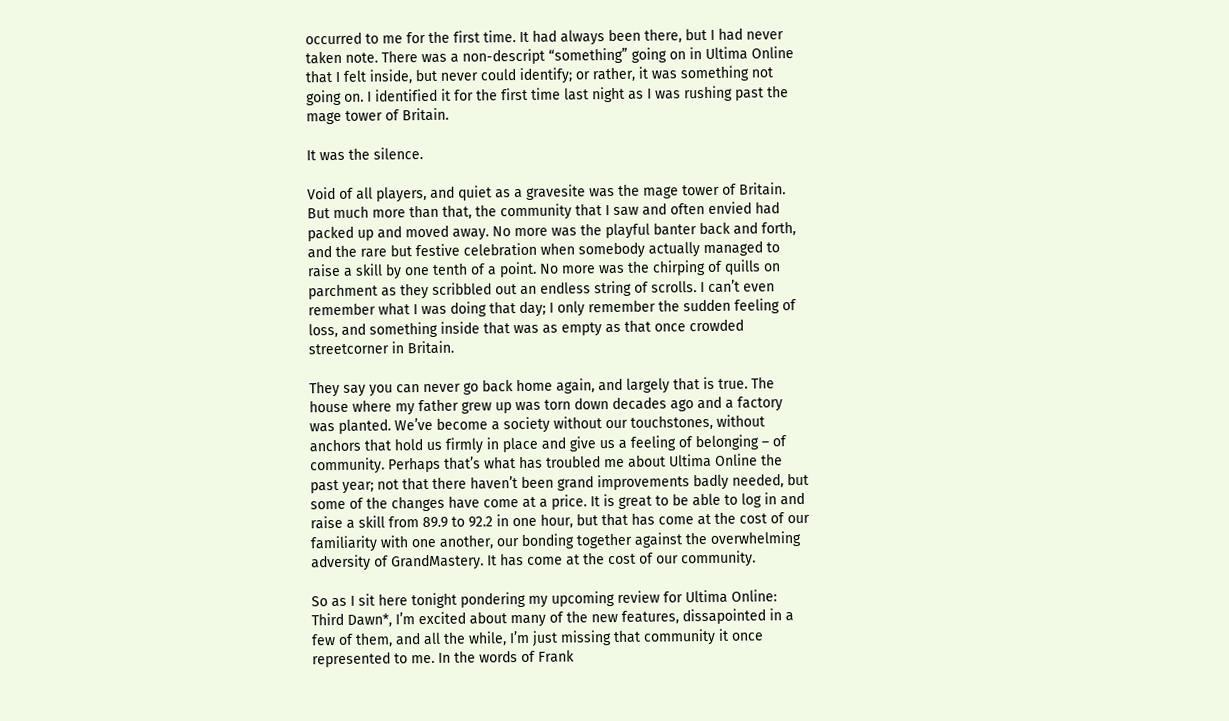occurred to me for the first time. It had always been there, but I had never taken note. There was a non-descript “something” going on in Ultima Online that I felt inside, but never could identify; or rather, it was something not going on. I identified it for the first time last night as I was rushing past the mage tower of Britain.

It was the silence.

Void of all players, and quiet as a gravesite was the mage tower of Britain. But much more than that, the community that I saw and often envied had packed up and moved away. No more was the playful banter back and forth, and the rare but festive celebration when somebody actually managed to raise a skill by one tenth of a point. No more was the chirping of quills on parchment as they scribbled out an endless string of scrolls. I can’t even remember what I was doing that day; I only remember the sudden feeling of loss, and something inside that was as empty as that once crowded streetcorner in Britain.

They say you can never go back home again, and largely that is true. The house where my father grew up was torn down decades ago and a factory was planted. We’ve become a society without our touchstones, without anchors that hold us firmly in place and give us a feeling of belonging – of community. Perhaps that’s what has troubled me about Ultima Online the past year; not that there haven’t been grand improvements badly needed, but some of the changes have come at a price. It is great to be able to log in and raise a skill from 89.9 to 92.2 in one hour, but that has come at the cost of our familiarity with one another, our bonding together against the overwhelming adversity of GrandMastery. It has come at the cost of our community.

So as I sit here tonight pondering my upcoming review for Ultima Online: Third Dawn*, I’m excited about many of the new features, dissapointed in a few of them, and all the while, I’m just missing that community it once represented to me. In the words of Frank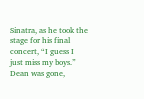Sinatra, as he took the stage for his final concert, “I guess I just miss my boys.” Dean was gone,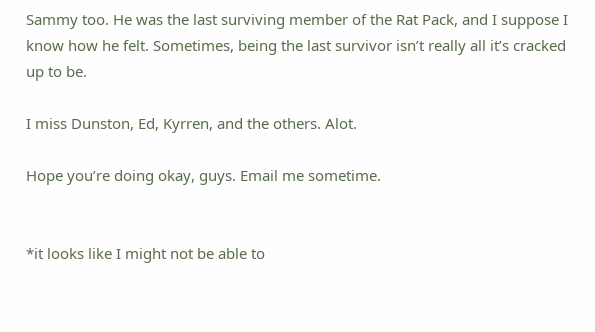Sammy too. He was the last surviving member of the Rat Pack, and I suppose I know how he felt. Sometimes, being the last survivor isn’t really all it’s cracked up to be.

I miss Dunston, Ed, Kyrren, and the others. Alot.

Hope you’re doing okay, guys. Email me sometime.


*it looks like I might not be able to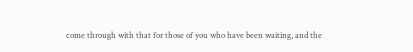come through with that for those of you who have been waiting, and the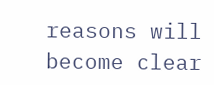reasons will become clear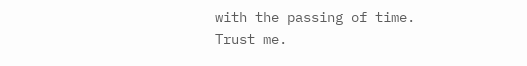with the passing of time. Trust me.